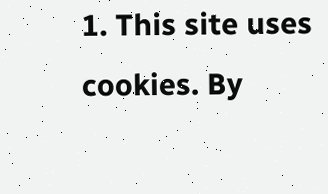1. This site uses cookies. By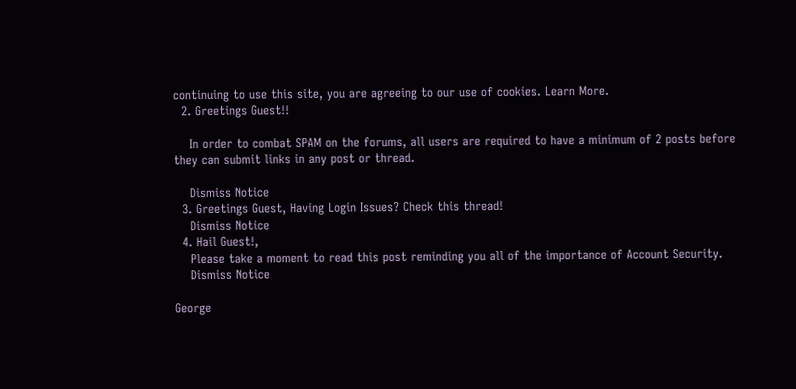continuing to use this site, you are agreeing to our use of cookies. Learn More.
  2. Greetings Guest!!

    In order to combat SPAM on the forums, all users are required to have a minimum of 2 posts before they can submit links in any post or thread.

    Dismiss Notice
  3. Greetings Guest, Having Login Issues? Check this thread!
    Dismiss Notice
  4. Hail Guest!,
    Please take a moment to read this post reminding you all of the importance of Account Security.
    Dismiss Notice

George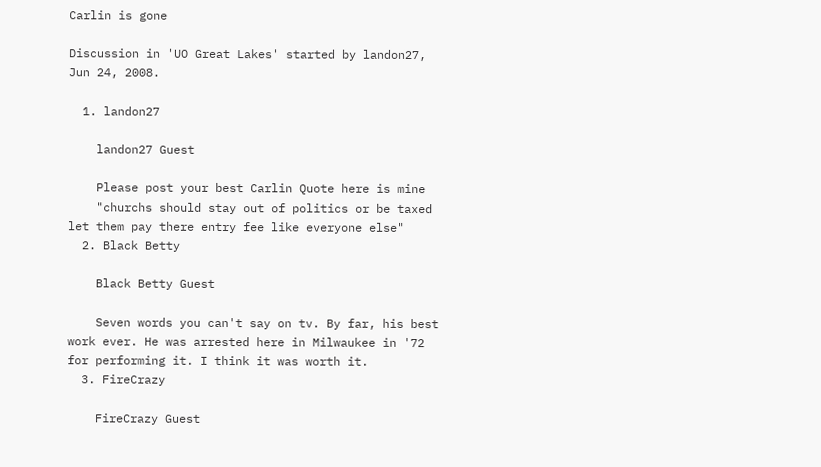Carlin is gone

Discussion in 'UO Great Lakes' started by landon27, Jun 24, 2008.

  1. landon27

    landon27 Guest

    Please post your best Carlin Quote here is mine
    "churchs should stay out of politics or be taxed let them pay there entry fee like everyone else"
  2. Black Betty

    Black Betty Guest

    Seven words you can't say on tv. By far, his best work ever. He was arrested here in Milwaukee in '72 for performing it. I think it was worth it.
  3. FireCrazy

    FireCrazy Guest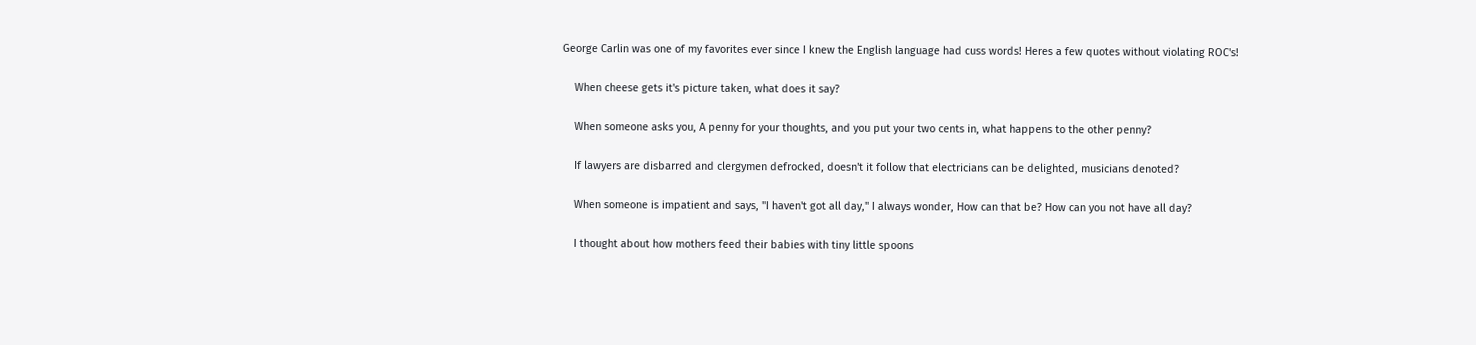George Carlin was one of my favorites ever since I knew the English language had cuss words! Heres a few quotes without violating ROC's!

    When cheese gets it's picture taken, what does it say?

    When someone asks you, A penny for your thoughts, and you put your two cents in, what happens to the other penny?

    If lawyers are disbarred and clergymen defrocked, doesn't it follow that electricians can be delighted, musicians denoted?

    When someone is impatient and says, "I haven't got all day," I always wonder, How can that be? How can you not have all day?

    I thought about how mothers feed their babies with tiny little spoons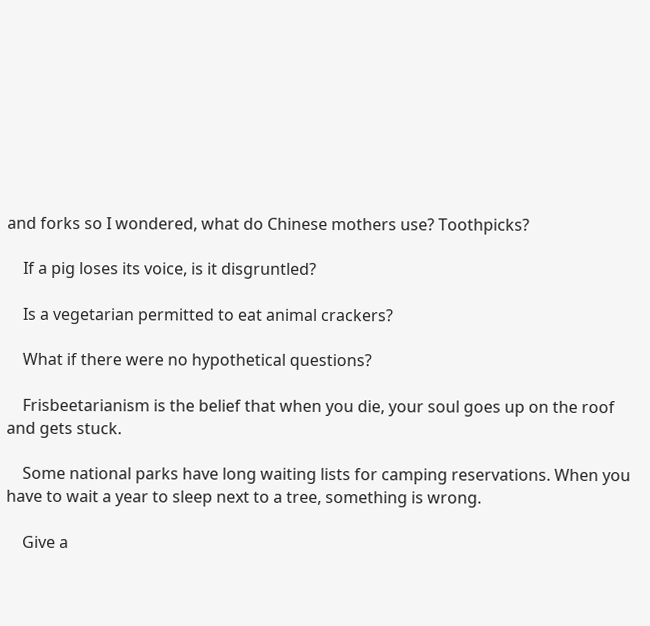and forks so I wondered, what do Chinese mothers use? Toothpicks?

    If a pig loses its voice, is it disgruntled?

    Is a vegetarian permitted to eat animal crackers?

    What if there were no hypothetical questions?

    Frisbeetarianism is the belief that when you die, your soul goes up on the roof and gets stuck.

    Some national parks have long waiting lists for camping reservations. When you have to wait a year to sleep next to a tree, something is wrong.

    Give a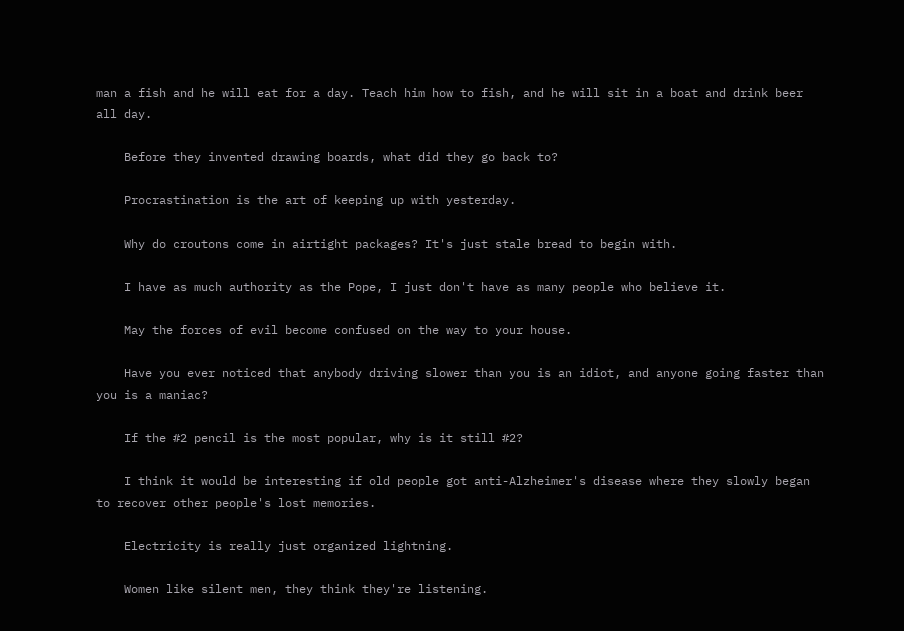man a fish and he will eat for a day. Teach him how to fish, and he will sit in a boat and drink beer all day.

    Before they invented drawing boards, what did they go back to?

    Procrastination is the art of keeping up with yesterday.

    Why do croutons come in airtight packages? It's just stale bread to begin with.

    I have as much authority as the Pope, I just don't have as many people who believe it.

    May the forces of evil become confused on the way to your house.

    Have you ever noticed that anybody driving slower than you is an idiot, and anyone going faster than you is a maniac?

    If the #2 pencil is the most popular, why is it still #2?

    I think it would be interesting if old people got anti-Alzheimer's disease where they slowly began to recover other people's lost memories.

    Electricity is really just organized lightning.

    Women like silent men, they think they're listening.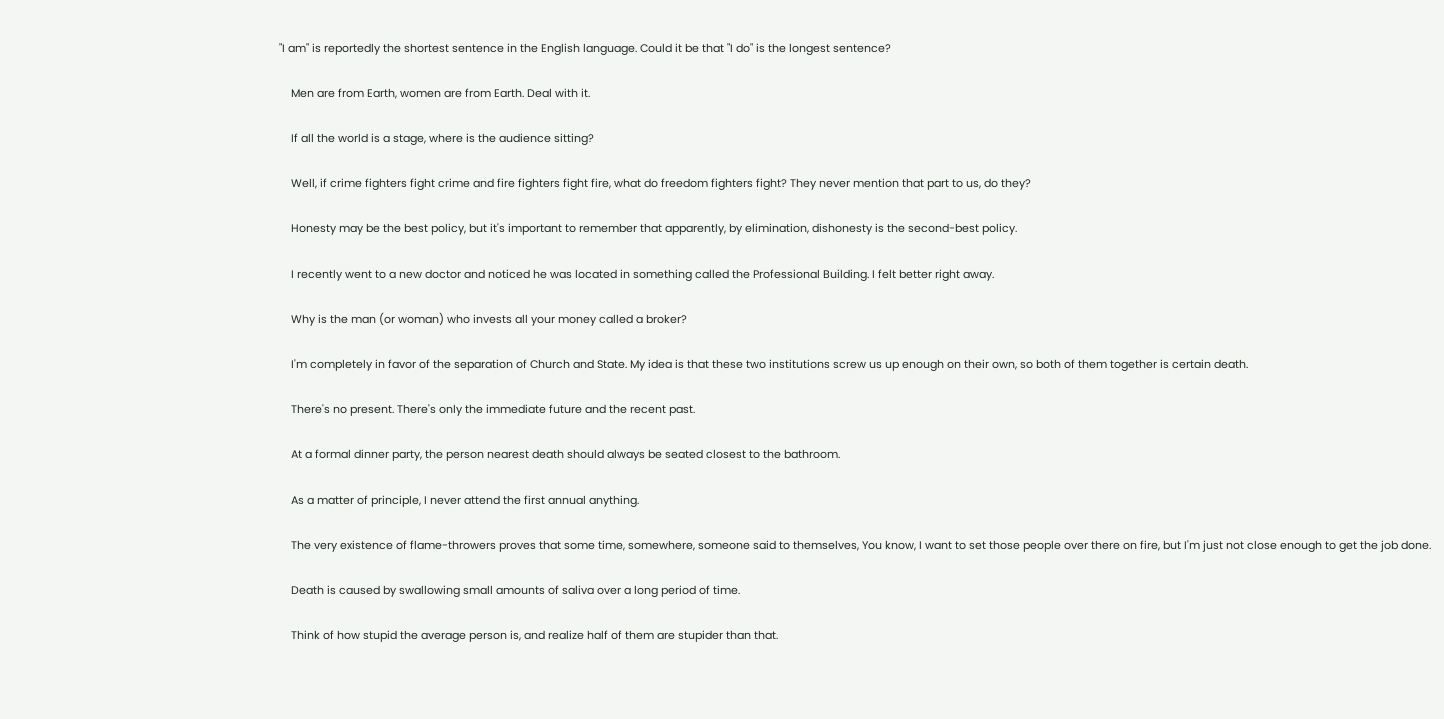"I am" is reportedly the shortest sentence in the English language. Could it be that "I do" is the longest sentence?

    Men are from Earth, women are from Earth. Deal with it.

    If all the world is a stage, where is the audience sitting?

    Well, if crime fighters fight crime and fire fighters fight fire, what do freedom fighters fight? They never mention that part to us, do they?

    Honesty may be the best policy, but it's important to remember that apparently, by elimination, dishonesty is the second-best policy.

    I recently went to a new doctor and noticed he was located in something called the Professional Building. I felt better right away.

    Why is the man (or woman) who invests all your money called a broker?

    I'm completely in favor of the separation of Church and State. My idea is that these two institutions screw us up enough on their own, so both of them together is certain death.

    There's no present. There's only the immediate future and the recent past.

    At a formal dinner party, the person nearest death should always be seated closest to the bathroom.

    As a matter of principle, I never attend the first annual anything.

    The very existence of flame-throwers proves that some time, somewhere, someone said to themselves, You know, I want to set those people over there on fire, but I'm just not close enough to get the job done.

    Death is caused by swallowing small amounts of saliva over a long period of time.

    Think of how stupid the average person is, and realize half of them are stupider than that.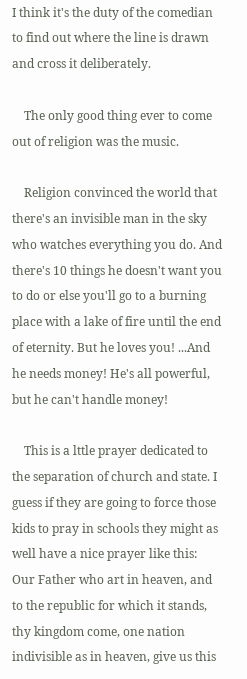I think it's the duty of the comedian to find out where the line is drawn and cross it deliberately.

    The only good thing ever to come out of religion was the music.

    Religion convinced the world that there's an invisible man in the sky who watches everything you do. And there's 10 things he doesn't want you to do or else you'll go to a burning place with a lake of fire until the end of eternity. But he loves you! ...And he needs money! He's all powerful, but he can't handle money!

    This is a lttle prayer dedicated to the separation of church and state. I guess if they are going to force those kids to pray in schools they might as well have a nice prayer like this: Our Father who art in heaven, and to the republic for which it stands, thy kingdom come, one nation indivisible as in heaven, give us this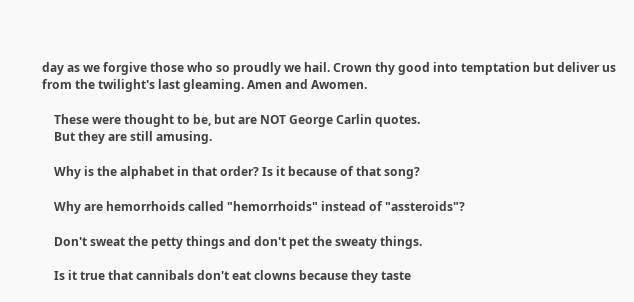day as we forgive those who so proudly we hail. Crown thy good into temptation but deliver us from the twilight's last gleaming. Amen and Awomen.

    These were thought to be, but are NOT George Carlin quotes.
    But they are still amusing.

    Why is the alphabet in that order? Is it because of that song?

    Why are hemorrhoids called "hemorrhoids" instead of "assteroids"?

    Don't sweat the petty things and don't pet the sweaty things.

    Is it true that cannibals don't eat clowns because they taste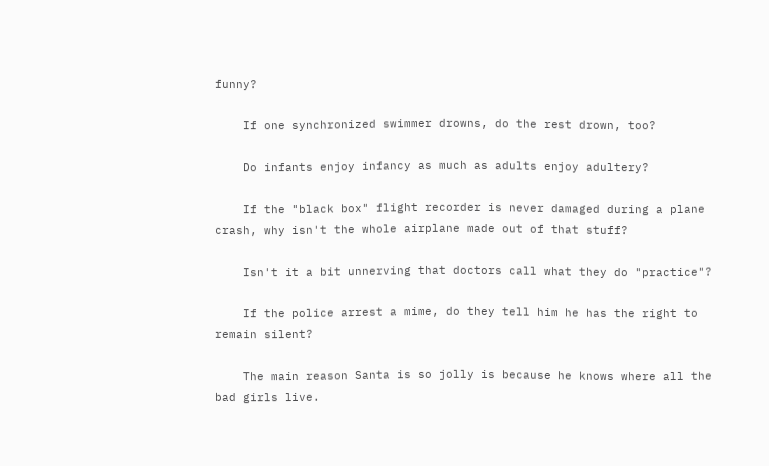funny?

    If one synchronized swimmer drowns, do the rest drown, too?

    Do infants enjoy infancy as much as adults enjoy adultery?

    If the "black box" flight recorder is never damaged during a plane crash, why isn't the whole airplane made out of that stuff?

    Isn't it a bit unnerving that doctors call what they do "practice"?

    If the police arrest a mime, do they tell him he has the right to remain silent?

    The main reason Santa is so jolly is because he knows where all the bad girls live.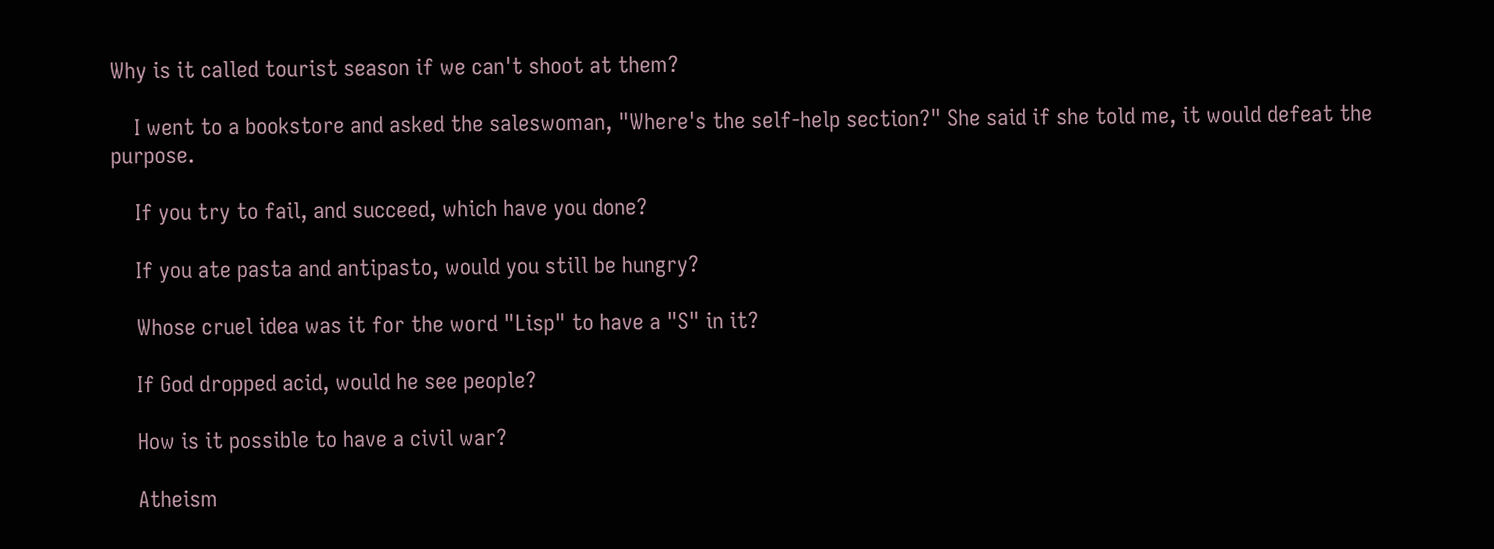Why is it called tourist season if we can't shoot at them?

    I went to a bookstore and asked the saleswoman, "Where's the self-help section?" She said if she told me, it would defeat the purpose.

    If you try to fail, and succeed, which have you done?

    If you ate pasta and antipasto, would you still be hungry?

    Whose cruel idea was it for the word "Lisp" to have a "S" in it?

    If God dropped acid, would he see people?

    How is it possible to have a civil war?

    Atheism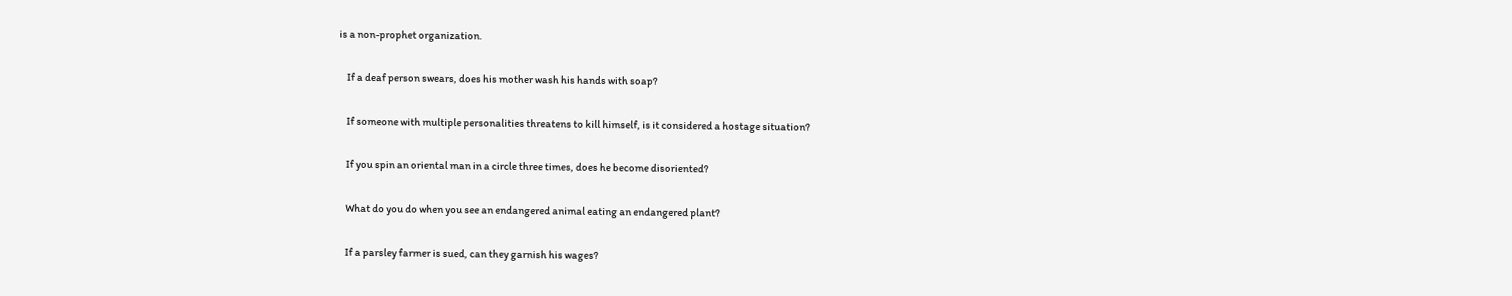is a non-prophet organization.

    If a deaf person swears, does his mother wash his hands with soap?

    If someone with multiple personalities threatens to kill himself, is it considered a hostage situation?

    If you spin an oriental man in a circle three times, does he become disoriented?

    What do you do when you see an endangered animal eating an endangered plant?

    If a parsley farmer is sued, can they garnish his wages?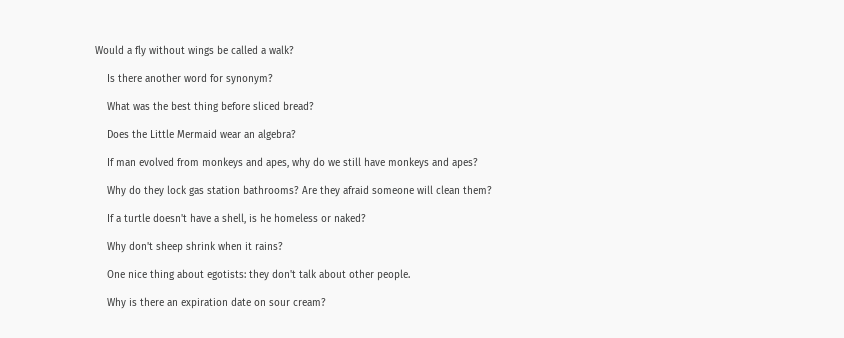Would a fly without wings be called a walk?

    Is there another word for synonym?

    What was the best thing before sliced bread?

    Does the Little Mermaid wear an algebra?

    If man evolved from monkeys and apes, why do we still have monkeys and apes?

    Why do they lock gas station bathrooms? Are they afraid someone will clean them?

    If a turtle doesn't have a shell, is he homeless or naked?

    Why don't sheep shrink when it rains?

    One nice thing about egotists: they don't talk about other people.

    Why is there an expiration date on sour cream?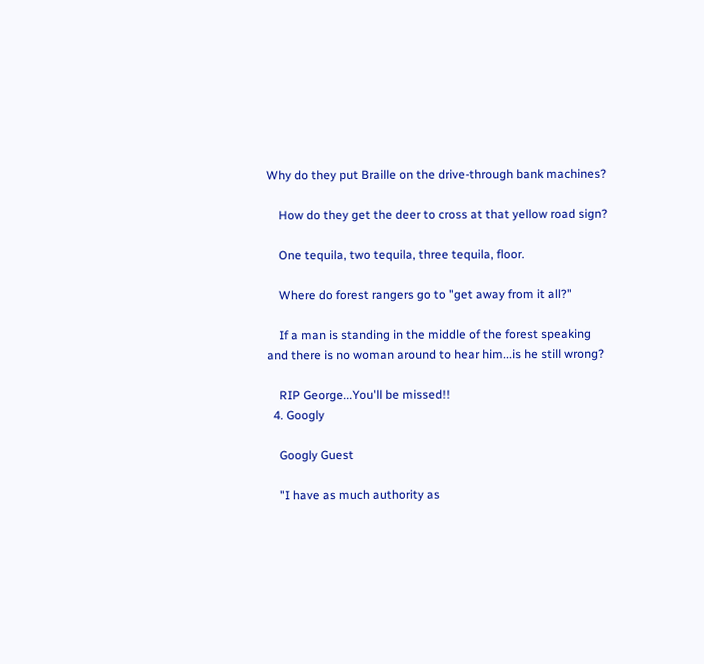Why do they put Braille on the drive-through bank machines?

    How do they get the deer to cross at that yellow road sign?

    One tequila, two tequila, three tequila, floor.

    Where do forest rangers go to "get away from it all?"

    If a man is standing in the middle of the forest speaking and there is no woman around to hear him...is he still wrong?

    RIP George...You'll be missed!!
  4. Googly

    Googly Guest

    "I have as much authority as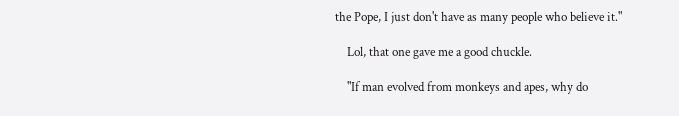the Pope, I just don't have as many people who believe it."

    Lol, that one gave me a good chuckle.

    "If man evolved from monkeys and apes, why do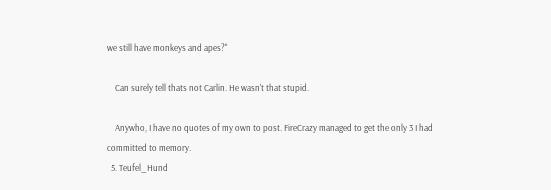we still have monkeys and apes?"

    Can surely tell thats not Carlin. He wasn't that stupid.

    Anywho, I have no quotes of my own to post. FireCrazy managed to get the only 3 I had committed to memory.
  5. Teufel_Hund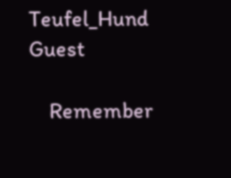Teufel_Hund Guest

    Remember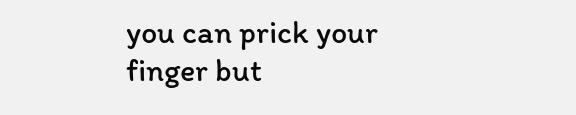you can prick your finger but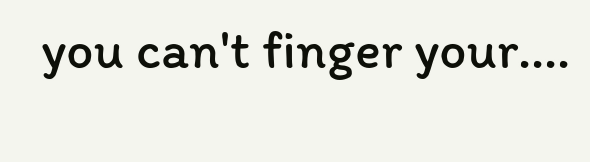you can't finger your....